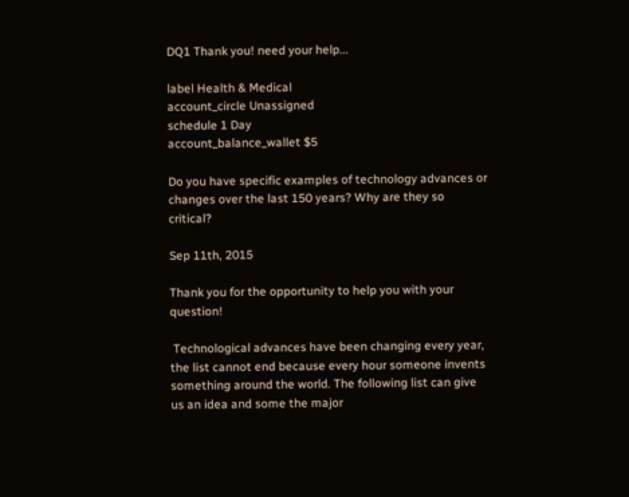DQ1 Thank you! need your help...

label Health & Medical
account_circle Unassigned
schedule 1 Day
account_balance_wallet $5

Do you have specific examples of technology advances or changes over the last 150 years? Why are they so critical?

Sep 11th, 2015

Thank you for the opportunity to help you with your question!

 Technological advances have been changing every year, the list cannot end because every hour someone invents something around the world. The following list can give us an idea and some the major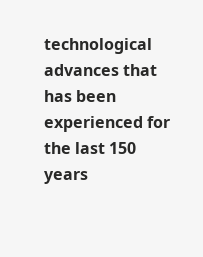technological advances that has been experienced for the last 150 years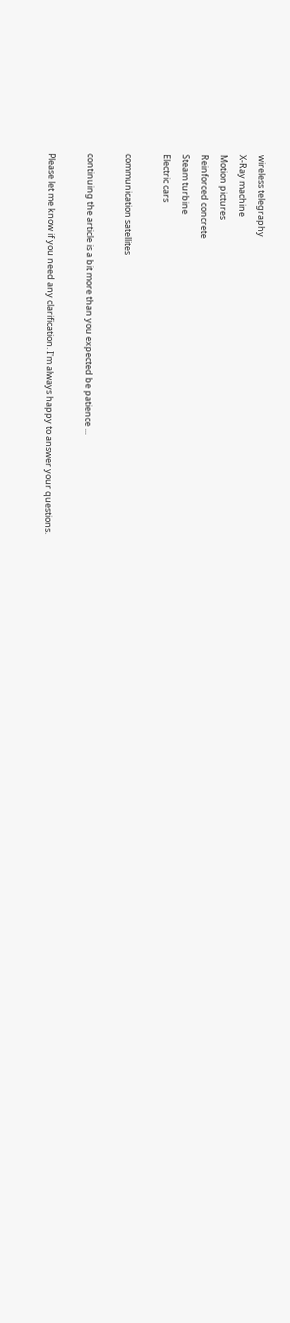wireless telegraphy
X-Ray machine
Motion pictures
Reinforced concrete
Steam turbine
Electric cars

communication satellites

continuing the article is a bit more than you expected be patience ...

Please let me know if you need any clarification. I'm always happy to answer your questions.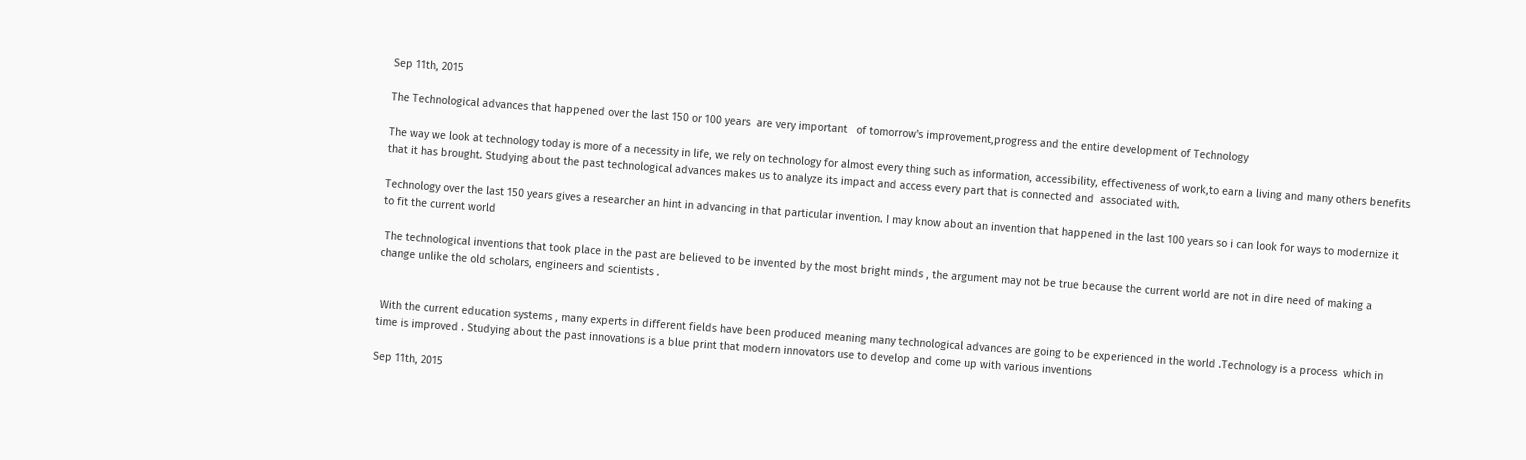Sep 11th, 2015

The Technological advances that happened over the last 150 or 100 years  are very important   of tomorrow's improvement,progress and the entire development of Technology

The way we look at technology today is more of a necessity in life, we rely on technology for almost every thing such as information, accessibility, effectiveness of work,to earn a living and many others benefits that it has brought. Studying about the past technological advances makes us to analyze its impact and access every part that is connected and  associated with.

Technology over the last 150 years gives a researcher an hint in advancing in that particular invention. I may know about an invention that happened in the last 100 years so i can look for ways to modernize it to fit the current world

 The technological inventions that took place in the past are believed to be invented by the most bright minds , the argument may not be true because the current world are not in dire need of making a change unlike the old scholars, engineers and scientists .


 With the current education systems , many experts in different fields have been produced meaning many technological advances are going to be experienced in the world .Technology is a process  which in time is improved . Studying about the past innovations is a blue print that modern innovators use to develop and come up with various inventions

Sep 11th, 2015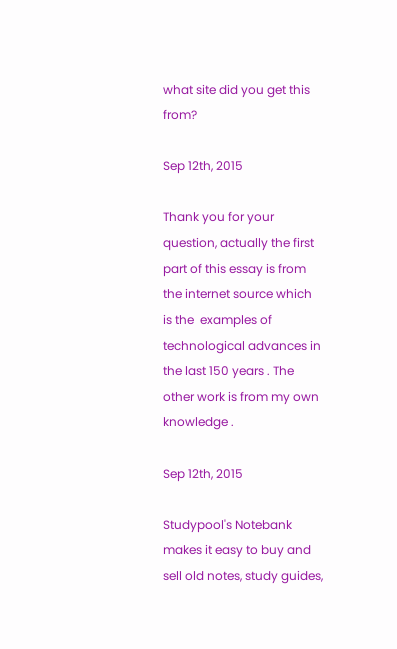what site did you get this from?

Sep 12th, 2015

Thank you for your question, actually the first part of this essay is from the internet source which is the  examples of technological advances in the last 150 years . The other work is from my own knowledge .

Sep 12th, 2015

Studypool's Notebank makes it easy to buy and sell old notes, study guides,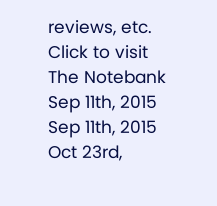reviews, etc.
Click to visit
The Notebank
Sep 11th, 2015
Sep 11th, 2015
Oct 23rd,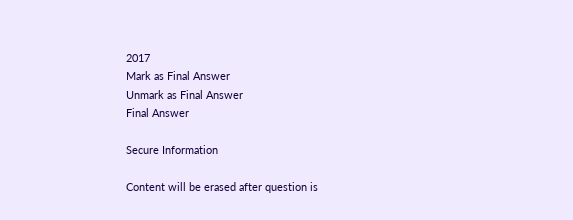2017
Mark as Final Answer
Unmark as Final Answer
Final Answer

Secure Information

Content will be erased after question is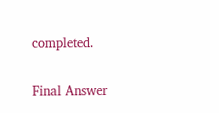completed.

Final Answer